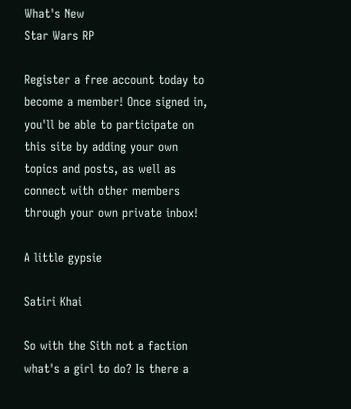What's New
Star Wars RP

Register a free account today to become a member! Once signed in, you'll be able to participate on this site by adding your own topics and posts, as well as connect with other members through your own private inbox!

A little gypsie

Satiri Khai

So with the Sith not a faction what's a girl to do? Is there a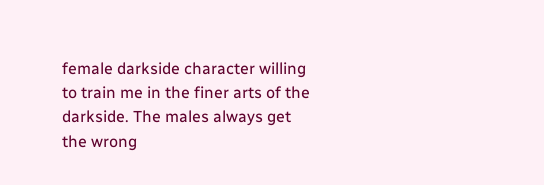female darkside character willing to train me in the finer arts of the darkside. The males always get the wrong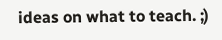ideas on what to teach. ;)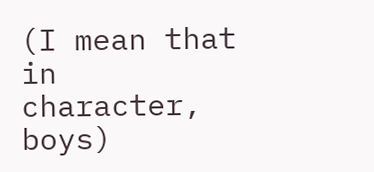(I mean that in character, boys)